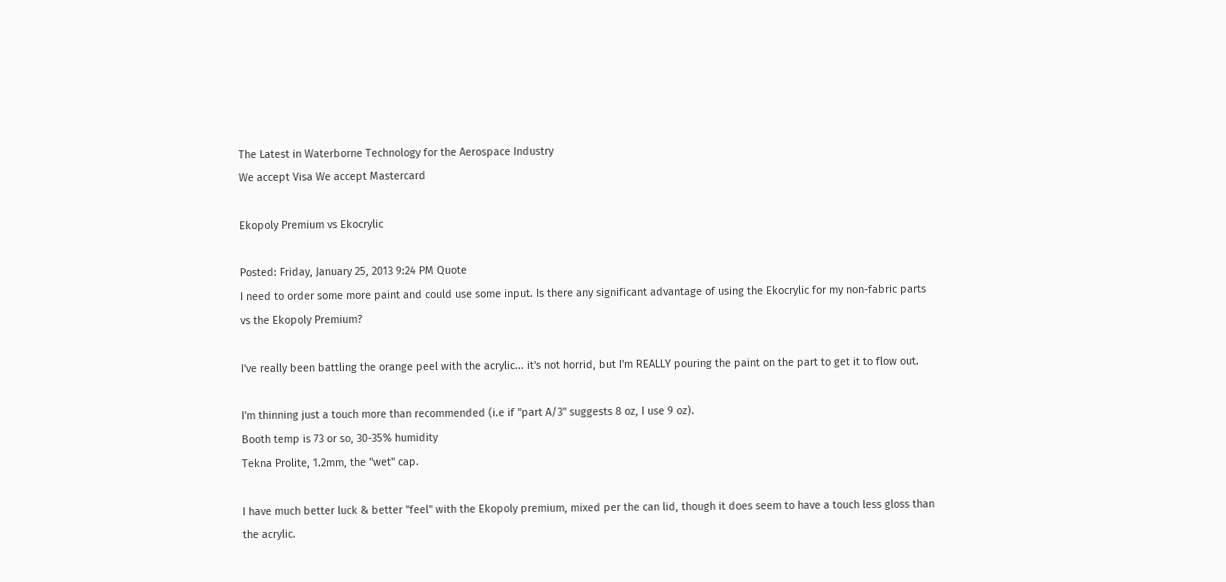The Latest in Waterborne Technology for the Aerospace Industry
We accept Visa We accept Mastercard

Ekopoly Premium vs Ekocrylic

Posted: Friday, January 25, 2013 9:24 PM Quote
I need to order some more paint and could use some input. Is there any significant advantage of using the Ekocrylic for my non-fabric parts vs the Ekopoly Premium?

I've really been battling the orange peel with the acrylic... it's not horrid, but I'm REALLY pouring the paint on the part to get it to flow out.

I'm thinning just a touch more than recommended (i.e if "part A/3" suggests 8 oz, I use 9 oz).
Booth temp is 73 or so, 30-35% humidity
Tekna Prolite, 1.2mm, the "wet" cap.

I have much better luck & better "feel" with the Ekopoly premium, mixed per the can lid, though it does seem to have a touch less gloss than the acrylic.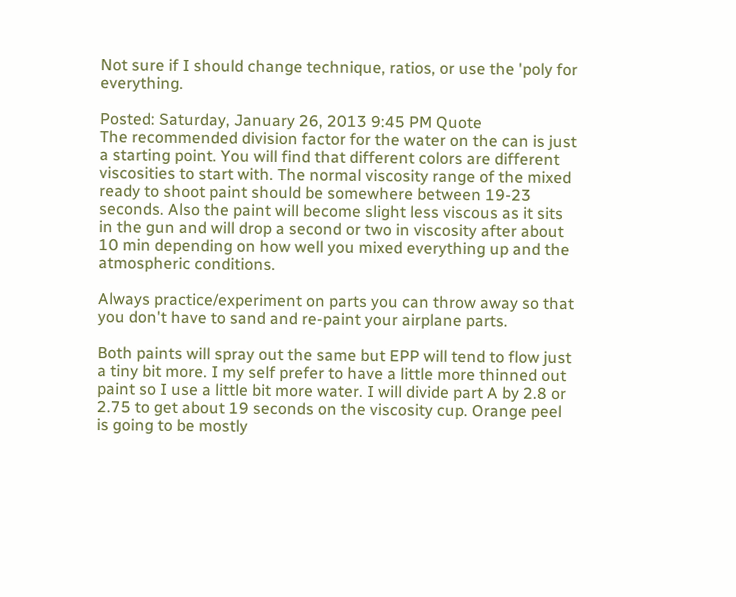Not sure if I should change technique, ratios, or use the 'poly for everything.

Posted: Saturday, January 26, 2013 9:45 PM Quote
The recommended division factor for the water on the can is just a starting point. You will find that different colors are different viscosities to start with. The normal viscosity range of the mixed ready to shoot paint should be somewhere between 19-23 seconds. Also the paint will become slight less viscous as it sits in the gun and will drop a second or two in viscosity after about 10 min depending on how well you mixed everything up and the atmospheric conditions.

Always practice/experiment on parts you can throw away so that you don't have to sand and re-paint your airplane parts.

Both paints will spray out the same but EPP will tend to flow just a tiny bit more. I my self prefer to have a little more thinned out paint so I use a little bit more water. I will divide part A by 2.8 or 2.75 to get about 19 seconds on the viscosity cup. Orange peel is going to be mostly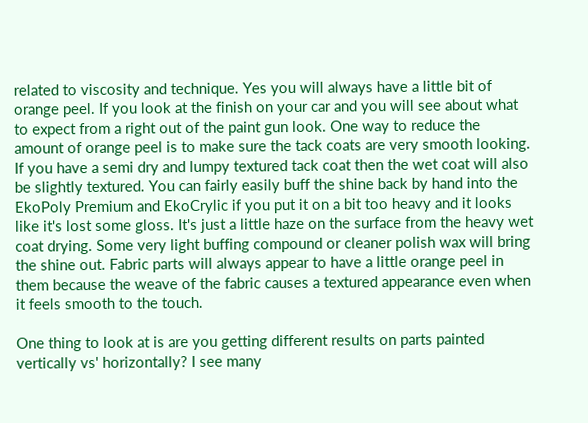related to viscosity and technique. Yes you will always have a little bit of orange peel. If you look at the finish on your car and you will see about what to expect from a right out of the paint gun look. One way to reduce the amount of orange peel is to make sure the tack coats are very smooth looking. If you have a semi dry and lumpy textured tack coat then the wet coat will also be slightly textured. You can fairly easily buff the shine back by hand into the EkoPoly Premium and EkoCrylic if you put it on a bit too heavy and it looks like it's lost some gloss. It's just a little haze on the surface from the heavy wet coat drying. Some very light buffing compound or cleaner polish wax will bring the shine out. Fabric parts will always appear to have a little orange peel in them because the weave of the fabric causes a textured appearance even when it feels smooth to the touch.

One thing to look at is are you getting different results on parts painted vertically vs' horizontally? I see many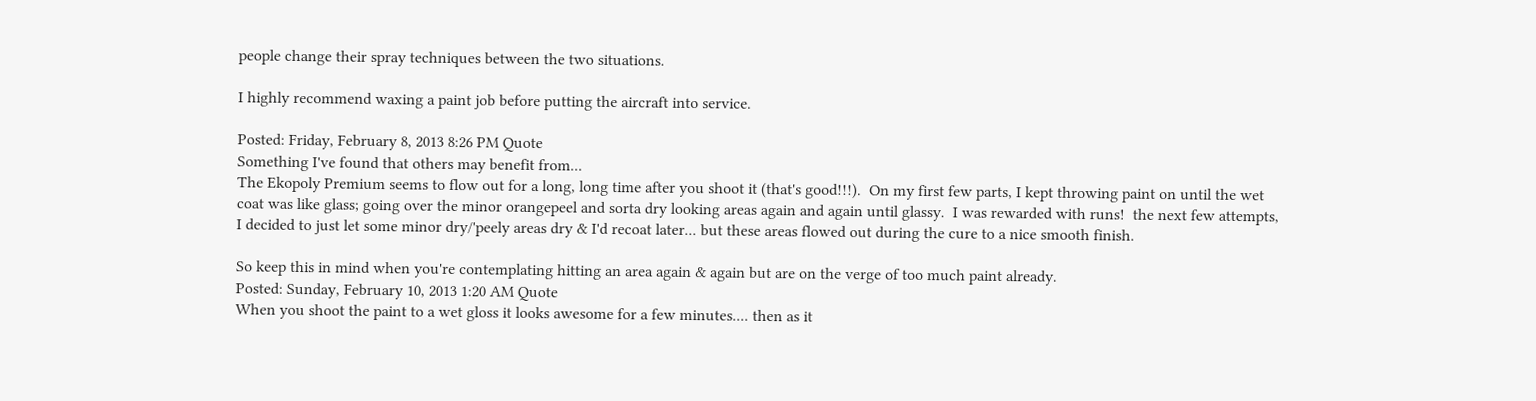people change their spray techniques between the two situations.

I highly recommend waxing a paint job before putting the aircraft into service.

Posted: Friday, February 8, 2013 8:26 PM Quote
Something I've found that others may benefit from...
The Ekopoly Premium seems to flow out for a long, long time after you shoot it (that's good!!!).  On my first few parts, I kept throwing paint on until the wet coat was like glass; going over the minor orangepeel and sorta dry looking areas again and again until glassy.  I was rewarded with runs!  the next few attempts, I decided to just let some minor dry/'peely areas dry & I'd recoat later... but these areas flowed out during the cure to a nice smooth finish.

So keep this in mind when you're contemplating hitting an area again & again but are on the verge of too much paint already.
Posted: Sunday, February 10, 2013 1:20 AM Quote
When you shoot the paint to a wet gloss it looks awesome for a few minutes.... then as it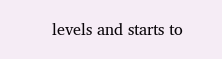levels and starts to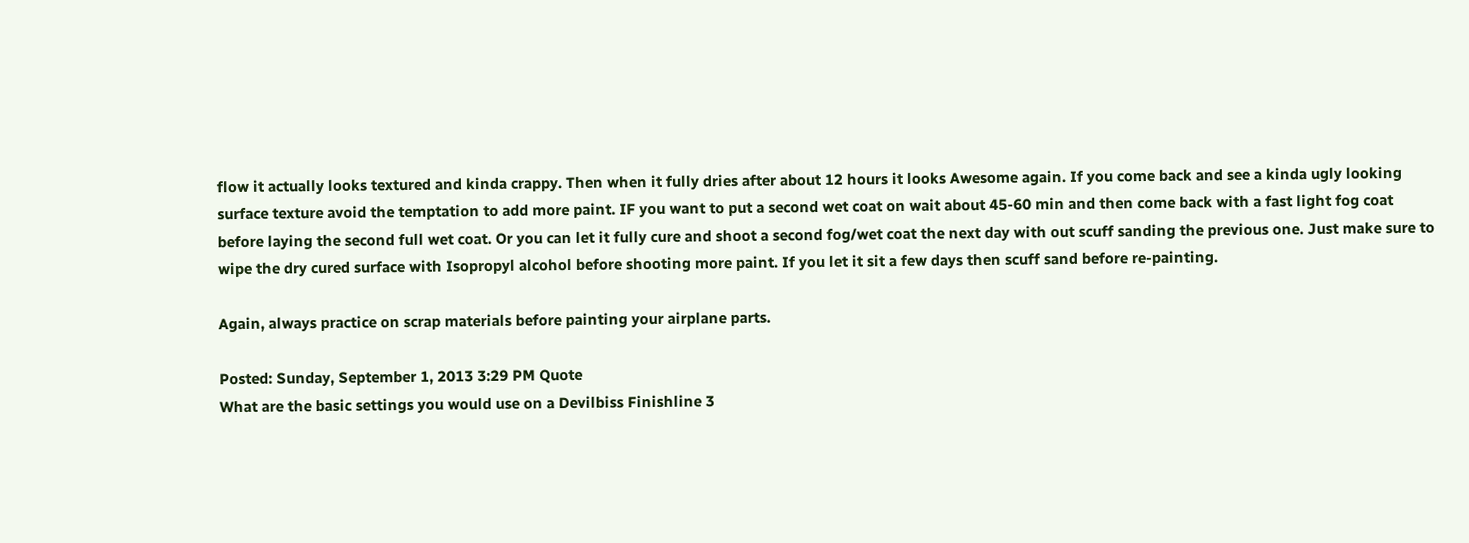flow it actually looks textured and kinda crappy. Then when it fully dries after about 12 hours it looks Awesome again. If you come back and see a kinda ugly looking surface texture avoid the temptation to add more paint. IF you want to put a second wet coat on wait about 45-60 min and then come back with a fast light fog coat before laying the second full wet coat. Or you can let it fully cure and shoot a second fog/wet coat the next day with out scuff sanding the previous one. Just make sure to wipe the dry cured surface with Isopropyl alcohol before shooting more paint. If you let it sit a few days then scuff sand before re-painting.

Again, always practice on scrap materials before painting your airplane parts.

Posted: Sunday, September 1, 2013 3:29 PM Quote
What are the basic settings you would use on a Devilbiss Finishline 3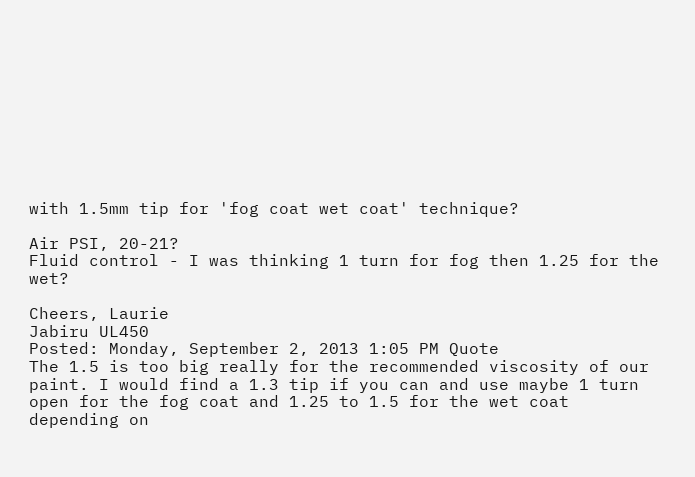with 1.5mm tip for 'fog coat wet coat' technique?

Air PSI, 20-21?
Fluid control - I was thinking 1 turn for fog then 1.25 for the wet?

Cheers, Laurie
Jabiru UL450
Posted: Monday, September 2, 2013 1:05 PM Quote
The 1.5 is too big really for the recommended viscosity of our paint. I would find a 1.3 tip if you can and use maybe 1 turn open for the fog coat and 1.25 to 1.5 for the wet coat depending on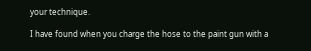your technique.

I have found when you charge the hose to the paint gun with a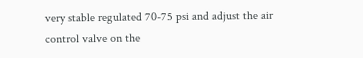very stable regulated 70-75 psi and adjust the air control valve on the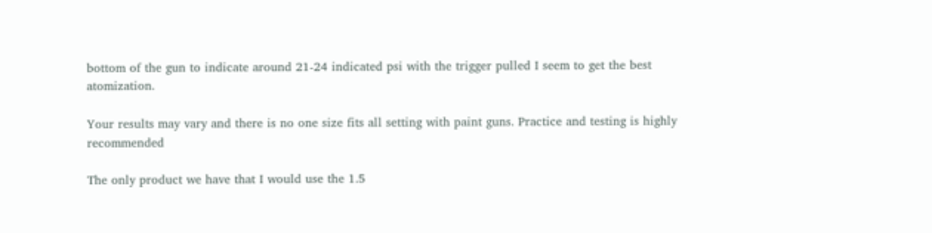bottom of the gun to indicate around 21-24 indicated psi with the trigger pulled I seem to get the best atomization.

Your results may vary and there is no one size fits all setting with paint guns. Practice and testing is highly recommended

The only product we have that I would use the 1.5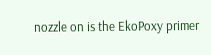nozzle on is the EkoPoxy primer